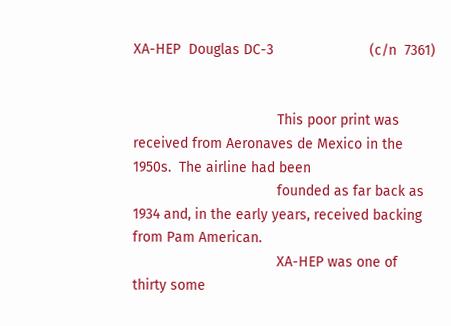XA-HEP  Douglas DC-3                        (c/n  7361)


                                    This poor print was received from Aeronaves de Mexico in the 1950s.  The airline had been
                                    founded as far back as 1934 and, in the early years, received backing from Pam American.
                                    XA-HEP was one of thirty some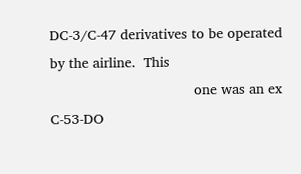DC-3/C-47 derivatives to be operated by the airline.  This
                                    one was an ex C-53-DO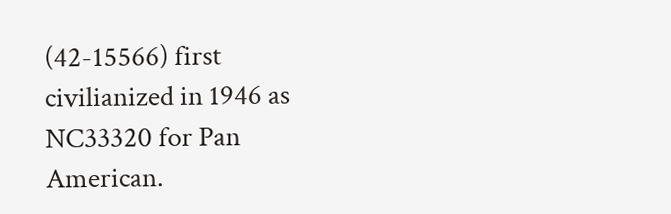(42-15566) first civilianized in 1946 as NC33320 for Pan American.